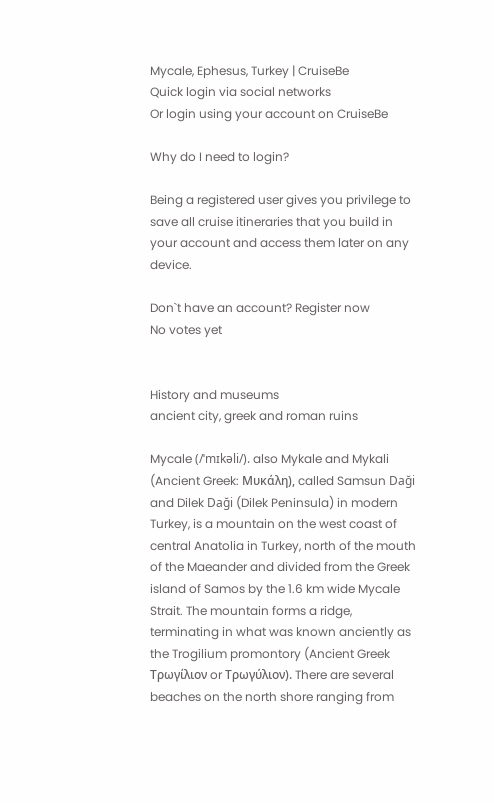Mycale, Ephesus, Turkey | CruiseBe
Quick login via social networks
Or login using your account on CruiseBe

Why do I need to login?

Being a registered user gives you privilege to save all cruise itineraries that you build in your account and access them later on any device.

Don`t have an account? Register now
No votes yet


History and museums
ancient city, greek and roman ruins

Mycale (/ˈmɪkəli/). also Mykale and Mykali (Ancient Greek: Μυκάλη), called Samsun Daği and Dilek Daği (Dilek Peninsula) in modern Turkey, is a mountain on the west coast of central Anatolia in Turkey, north of the mouth of the Maeander and divided from the Greek island of Samos by the 1.6 km wide Mycale Strait. The mountain forms a ridge, terminating in what was known anciently as the Trogilium promontory (Ancient Greek Τρωγίλιον or Τρωγύλιον). There are several beaches on the north shore ranging from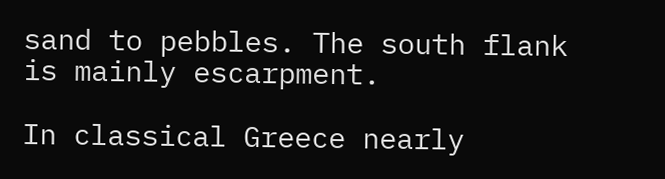sand to pebbles. The south flank is mainly escarpment.

In classical Greece nearly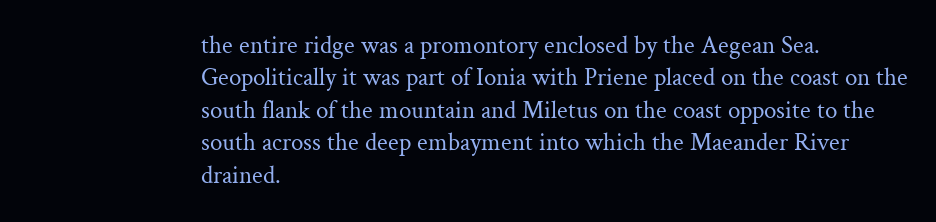the entire ridge was a promontory enclosed by the Aegean Sea. Geopolitically it was part of Ionia with Priene placed on the coast on the south flank of the mountain and Miletus on the coast opposite to the south across the deep embayment into which the Maeander River drained.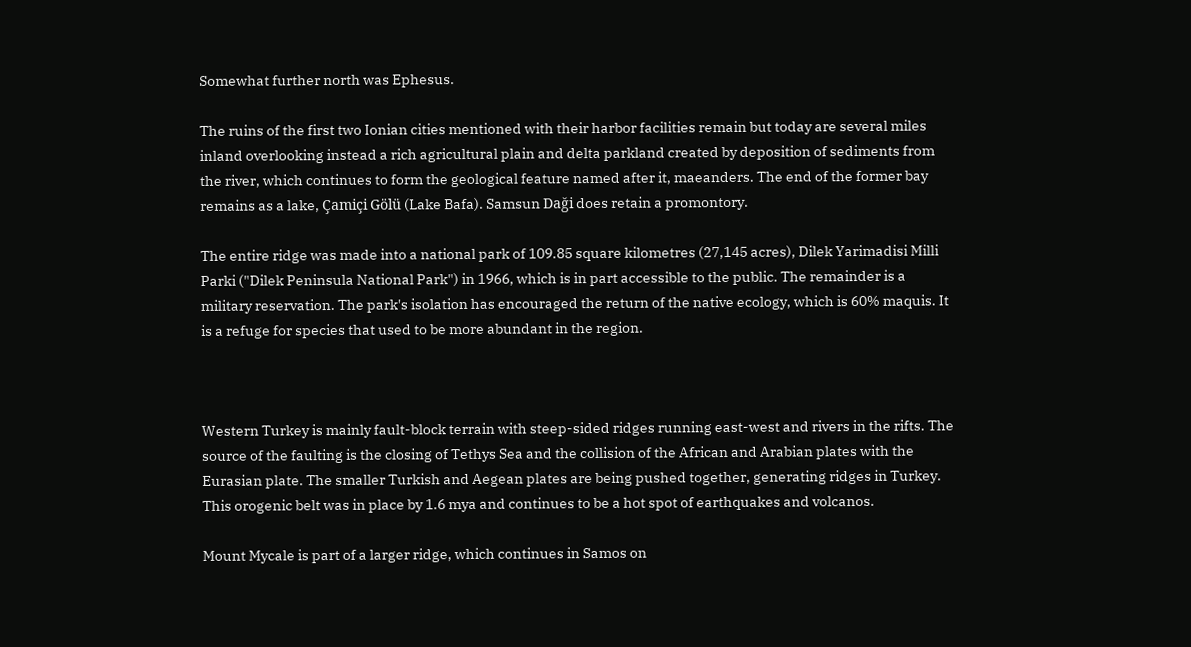Somewhat further north was Ephesus.

The ruins of the first two Ionian cities mentioned with their harbor facilities remain but today are several miles inland overlooking instead a rich agricultural plain and delta parkland created by deposition of sediments from the river, which continues to form the geological feature named after it, maeanders. The end of the former bay remains as a lake, Çamiçi Gölü (Lake Bafa). Samsun Daği does retain a promontory.

The entire ridge was made into a national park of 109.85 square kilometres (27,145 acres), Dilek Yarimadisi Milli Parki ("Dilek Peninsula National Park") in 1966, which is in part accessible to the public. The remainder is a military reservation. The park's isolation has encouraged the return of the native ecology, which is 60% maquis. It is a refuge for species that used to be more abundant in the region.



Western Turkey is mainly fault-block terrain with steep-sided ridges running east-west and rivers in the rifts. The source of the faulting is the closing of Tethys Sea and the collision of the African and Arabian plates with the Eurasian plate. The smaller Turkish and Aegean plates are being pushed together, generating ridges in Turkey. This orogenic belt was in place by 1.6 mya and continues to be a hot spot of earthquakes and volcanos.

Mount Mycale is part of a larger ridge, which continues in Samos on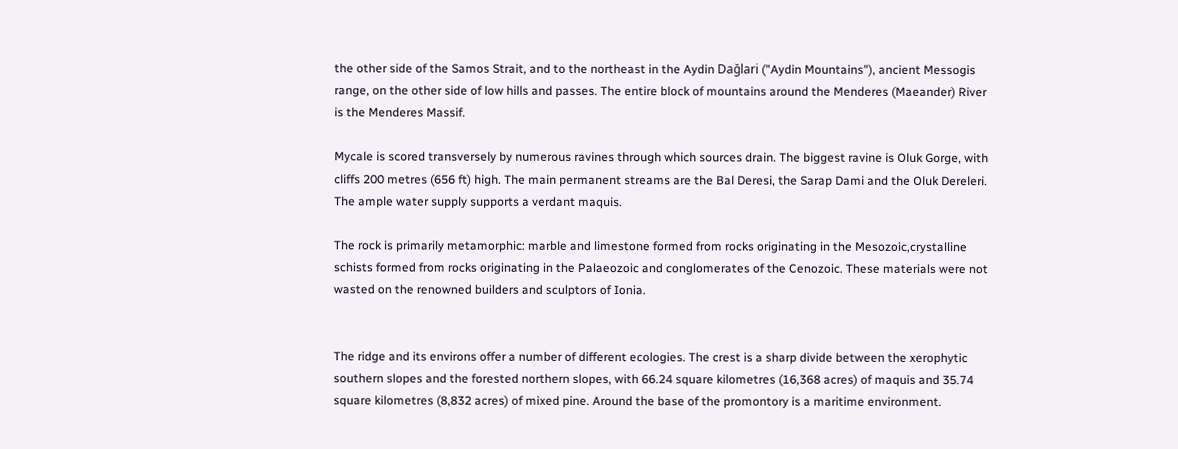the other side of the Samos Strait, and to the northeast in the Aydin Dağlari ("Aydin Mountains"), ancient Messogis range, on the other side of low hills and passes. The entire block of mountains around the Menderes (Maeander) River is the Menderes Massif.

Mycale is scored transversely by numerous ravines through which sources drain. The biggest ravine is Oluk Gorge, with cliffs 200 metres (656 ft) high. The main permanent streams are the Bal Deresi, the Sarap Dami and the Oluk Dereleri. The ample water supply supports a verdant maquis.

The rock is primarily metamorphic: marble and limestone formed from rocks originating in the Mesozoic,crystalline schists formed from rocks originating in the Palaeozoic and conglomerates of the Cenozoic. These materials were not wasted on the renowned builders and sculptors of Ionia.


The ridge and its environs offer a number of different ecologies. The crest is a sharp divide between the xerophytic southern slopes and the forested northern slopes, with 66.24 square kilometres (16,368 acres) of maquis and 35.74 square kilometres (8,832 acres) of mixed pine. Around the base of the promontory is a maritime environment.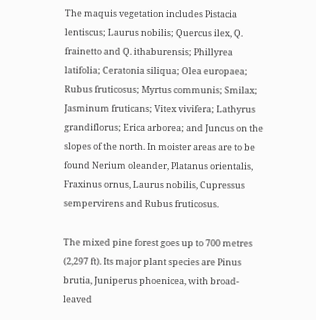The maquis vegetation includes Pistacia lentiscus; Laurus nobilis; Quercus ilex, Q. frainetto and Q. ithaburensis; Phillyrea latifolia; Ceratonia siliqua; Olea europaea; Rubus fruticosus; Myrtus communis; Smilax; Jasminum fruticans; Vitex vivifera; Lathyrus grandiflorus; Erica arborea; and Juncus on the slopes of the north. In moister areas are to be found Nerium oleander, Platanus orientalis, Fraxinus ornus, Laurus nobilis, Cupressus sempervirens and Rubus fruticosus.

The mixed pine forest goes up to 700 metres (2,297 ft). Its major plant species are Pinus brutia, Juniperus phoenicea, with broad-leaved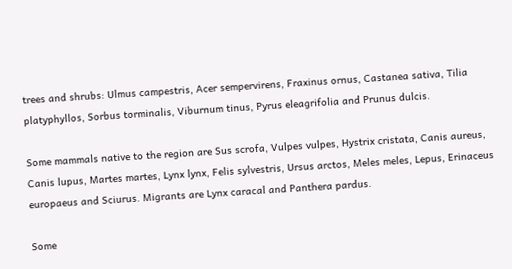trees and shrubs: Ulmus campestris, Acer sempervirens, Fraxinus ornus, Castanea sativa, Tilia platyphyllos, Sorbus torminalis, Viburnum tinus, Pyrus eleagrifolia and Prunus dulcis.

Some mammals native to the region are Sus scrofa, Vulpes vulpes, Hystrix cristata, Canis aureus, Canis lupus, Martes martes, Lynx lynx, Felis sylvestris, Ursus arctos, Meles meles, Lepus, Erinaceus europaeus and Sciurus. Migrants are Lynx caracal and Panthera pardus.

Some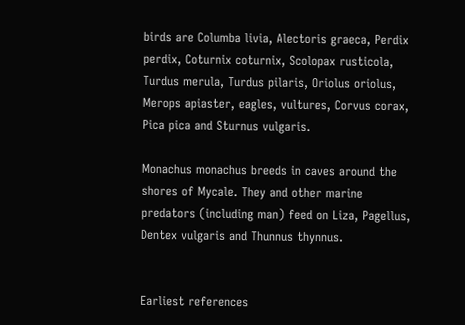birds are Columba livia, Alectoris graeca, Perdix perdix, Coturnix coturnix, Scolopax rusticola, Turdus merula, Turdus pilaris, Oriolus oriolus, Merops apiaster, eagles, vultures, Corvus corax, Pica pica and Sturnus vulgaris.

Monachus monachus breeds in caves around the shores of Mycale. They and other marine predators (including man) feed on Liza, Pagellus, Dentex vulgaris and Thunnus thynnus.


Earliest references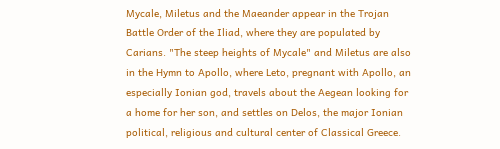Mycale, Miletus and the Maeander appear in the Trojan Battle Order of the Iliad, where they are populated by Carians. "The steep heights of Mycale" and Miletus are also in the Hymn to Apollo, where Leto, pregnant with Apollo, an especially Ionian god, travels about the Aegean looking for a home for her son, and settles on Delos, the major Ionian political, religious and cultural center of Classical Greece.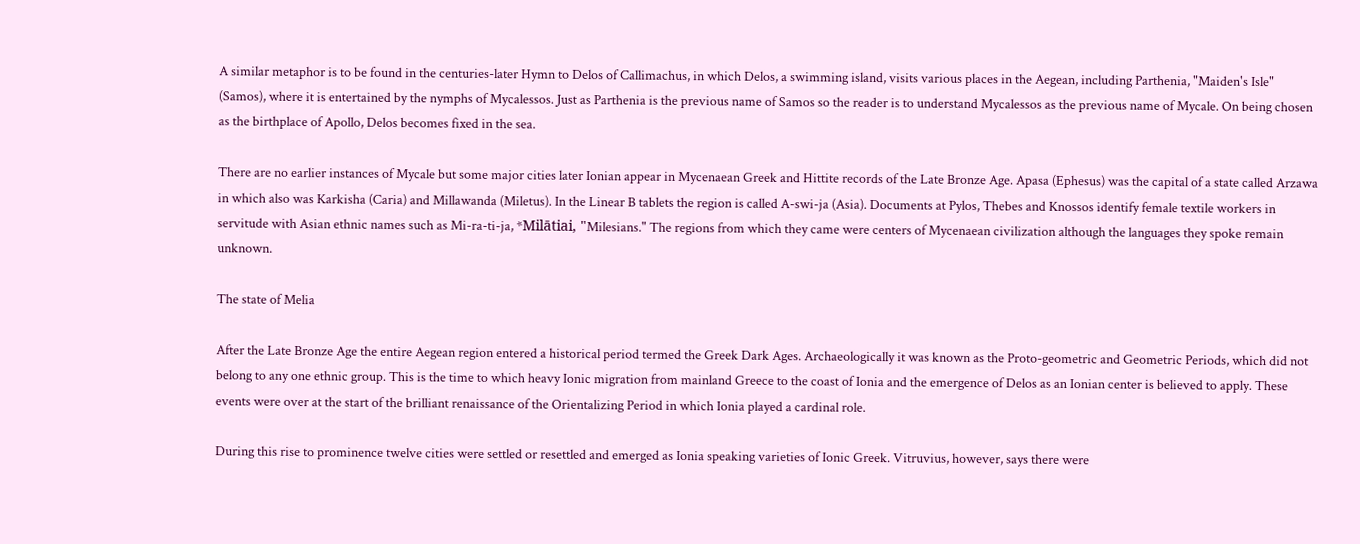A similar metaphor is to be found in the centuries-later Hymn to Delos of Callimachus, in which Delos, a swimming island, visits various places in the Aegean, including Parthenia, "Maiden's Isle" (Samos), where it is entertained by the nymphs of Mycalessos. Just as Parthenia is the previous name of Samos so the reader is to understand Mycalessos as the previous name of Mycale. On being chosen as the birthplace of Apollo, Delos becomes fixed in the sea.

There are no earlier instances of Mycale but some major cities later Ionian appear in Mycenaean Greek and Hittite records of the Late Bronze Age. Apasa (Ephesus) was the capital of a state called Arzawa in which also was Karkisha (Caria) and Millawanda (Miletus). In the Linear B tablets the region is called A-swi-ja (Asia). Documents at Pylos, Thebes and Knossos identify female textile workers in servitude with Asian ethnic names such as Mi-ra-ti-ja, *Milātiai, "Milesians." The regions from which they came were centers of Mycenaean civilization although the languages they spoke remain unknown.

The state of Melia

After the Late Bronze Age the entire Aegean region entered a historical period termed the Greek Dark Ages. Archaeologically it was known as the Proto-geometric and Geometric Periods, which did not belong to any one ethnic group. This is the time to which heavy Ionic migration from mainland Greece to the coast of Ionia and the emergence of Delos as an Ionian center is believed to apply. These events were over at the start of the brilliant renaissance of the Orientalizing Period in which Ionia played a cardinal role.

During this rise to prominence twelve cities were settled or resettled and emerged as Ionia speaking varieties of Ionic Greek. Vitruvius, however, says there were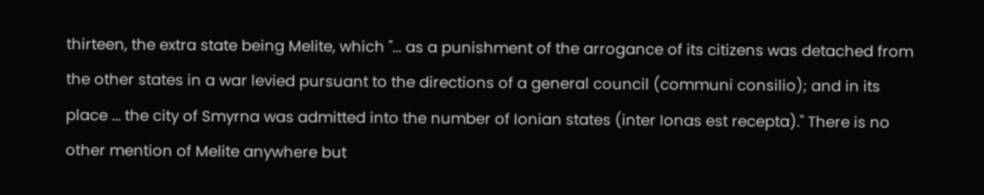thirteen, the extra state being Melite, which "... as a punishment of the arrogance of its citizens was detached from the other states in a war levied pursuant to the directions of a general council (communi consilio); and in its place ... the city of Smyrna was admitted into the number of Ionian states (inter Ionas est recepta)." There is no other mention of Melite anywhere but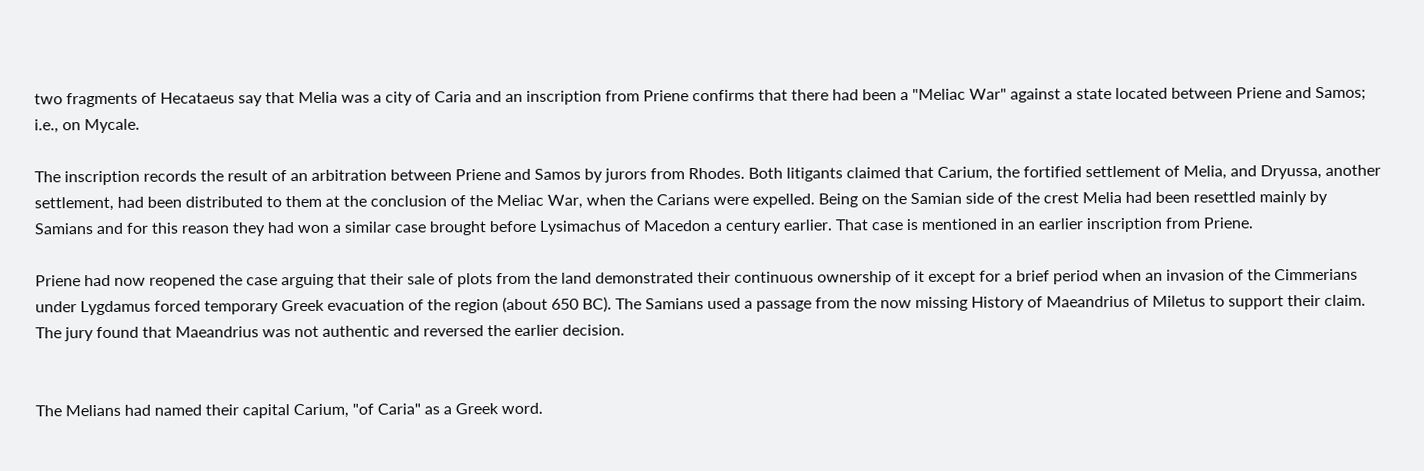two fragments of Hecataeus say that Melia was a city of Caria and an inscription from Priene confirms that there had been a "Meliac War" against a state located between Priene and Samos; i.e., on Mycale.

The inscription records the result of an arbitration between Priene and Samos by jurors from Rhodes. Both litigants claimed that Carium, the fortified settlement of Melia, and Dryussa, another settlement, had been distributed to them at the conclusion of the Meliac War, when the Carians were expelled. Being on the Samian side of the crest Melia had been resettled mainly by Samians and for this reason they had won a similar case brought before Lysimachus of Macedon a century earlier. That case is mentioned in an earlier inscription from Priene.

Priene had now reopened the case arguing that their sale of plots from the land demonstrated their continuous ownership of it except for a brief period when an invasion of the Cimmerians under Lygdamus forced temporary Greek evacuation of the region (about 650 BC). The Samians used a passage from the now missing History of Maeandrius of Miletus to support their claim. The jury found that Maeandrius was not authentic and reversed the earlier decision.


The Melians had named their capital Carium, "of Caria" as a Greek word.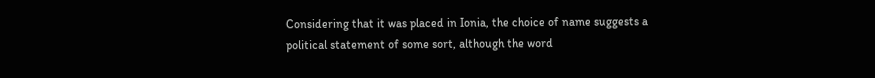Considering that it was placed in Ionia, the choice of name suggests a political statement of some sort, although the word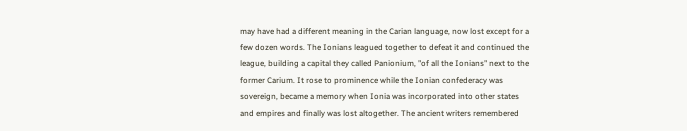may have had a different meaning in the Carian language, now lost except for a few dozen words. The Ionians leagued together to defeat it and continued the league, building a capital they called Panionium, "of all the Ionians" next to the former Carium. It rose to prominence while the Ionian confederacy was sovereign, became a memory when Ionia was incorporated into other states and empires and finally was lost altogether. The ancient writers remembered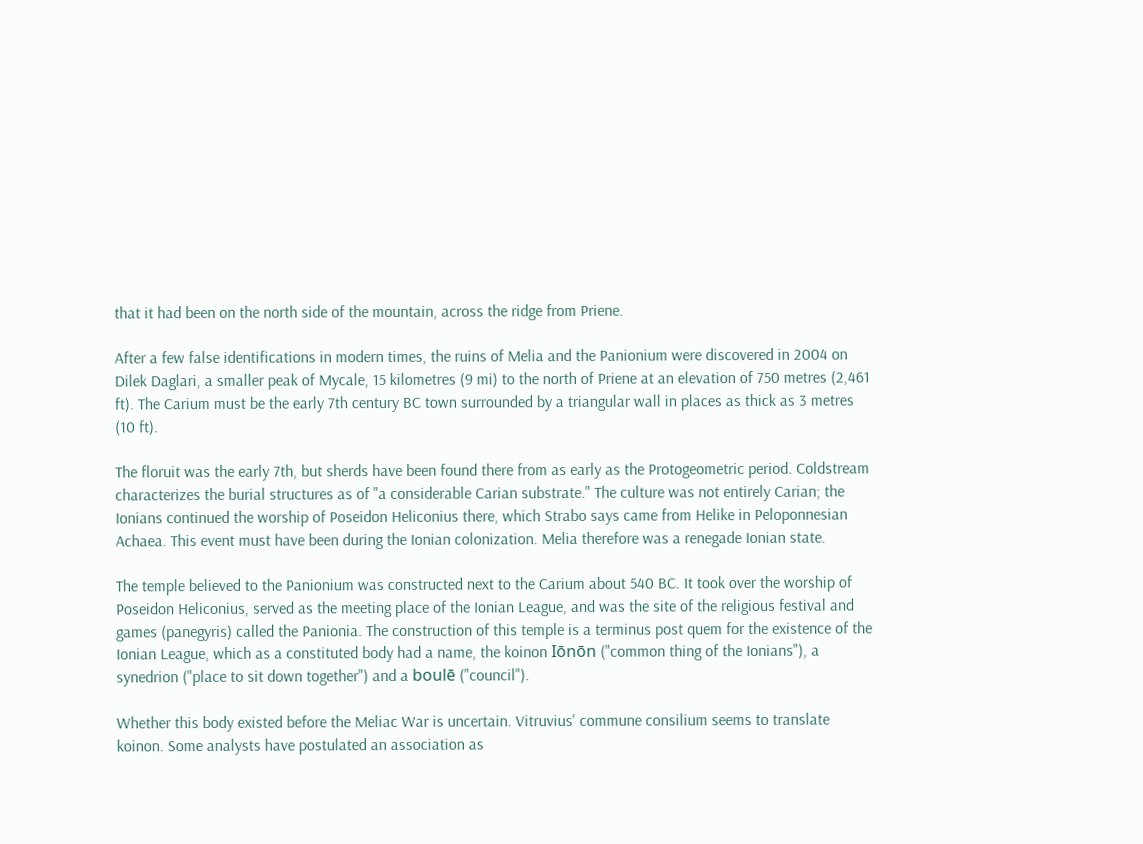that it had been on the north side of the mountain, across the ridge from Priene.

After a few false identifications in modern times, the ruins of Melia and the Panionium were discovered in 2004 on Dilek Daglari, a smaller peak of Mycale, 15 kilometres (9 mi) to the north of Priene at an elevation of 750 metres (2,461 ft). The Carium must be the early 7th century BC town surrounded by a triangular wall in places as thick as 3 metres (10 ft).

The floruit was the early 7th, but sherds have been found there from as early as the Protogeometric period. Coldstream characterizes the burial structures as of "a considerable Carian substrate." The culture was not entirely Carian; the Ionians continued the worship of Poseidon Heliconius there, which Strabo says came from Helike in Peloponnesian Achaea. This event must have been during the Ionian colonization. Melia therefore was a renegade Ionian state.

The temple believed to the Panionium was constructed next to the Carium about 540 BC. It took over the worship of Poseidon Heliconius, served as the meeting place of the Ionian League, and was the site of the religious festival and games (panegyris) called the Panionia. The construction of this temple is a terminus post quem for the existence of the Ionian League, which as a constituted body had a name, the koinon Iōnōn ("common thing of the Ionians"), a synedrion ("place to sit down together") and a boulē ("council").

Whether this body existed before the Meliac War is uncertain. Vitruvius' commune consilium seems to translate koinon. Some analysts have postulated an association as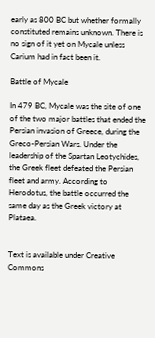early as 800 BC but whether formally constituted remains unknown. There is no sign of it yet on Mycale unless Carium had in fact been it.

Battle of Mycale

In 479 BC, Mycale was the site of one of the two major battles that ended the Persian invasion of Greece, during the Greco-Persian Wars. Under the leadership of the Spartan Leotychides, the Greek fleet defeated the Persian fleet and army. According to Herodotus, the battle occurred the same day as the Greek victory at Plataea.


Text is available under Creative Commons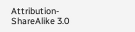Attribution-ShareAlike 3.0